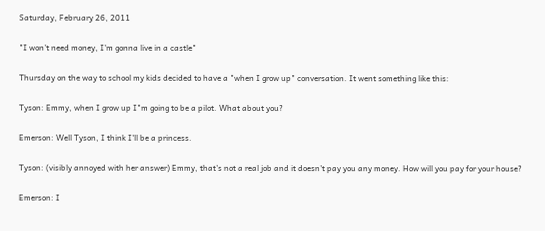Saturday, February 26, 2011

"I won't need money, I'm gonna live in a castle"

Thursday on the way to school my kids decided to have a "when I grow up" conversation. It went something like this:

Tyson: Emmy, when I grow up I"m going to be a pilot. What about you?

Emerson: Well Tyson, I think I'll be a princess.

Tyson: (visibly annoyed with her answer) Emmy, that's not a real job and it doesn't pay you any money. How will you pay for your house?

Emerson: I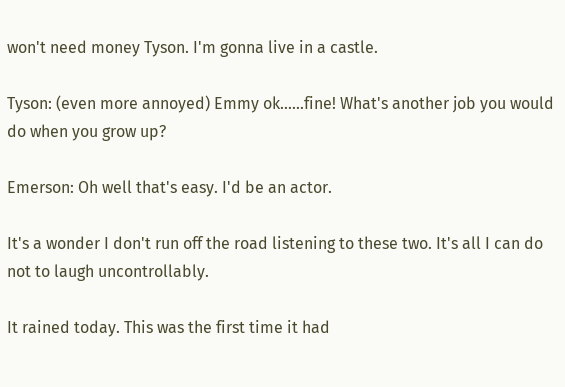won't need money Tyson. I'm gonna live in a castle.

Tyson: (even more annoyed) Emmy ok......fine! What's another job you would do when you grow up?

Emerson: Oh well that's easy. I'd be an actor.

It's a wonder I don't run off the road listening to these two. It's all I can do not to laugh uncontrollably.

It rained today. This was the first time it had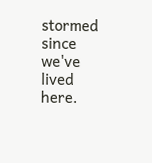stormed since we've lived here.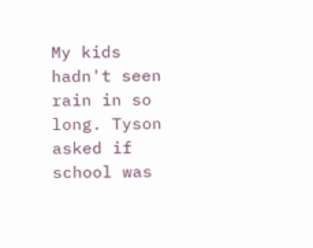My kids hadn't seen rain in so long. Tyson asked if school was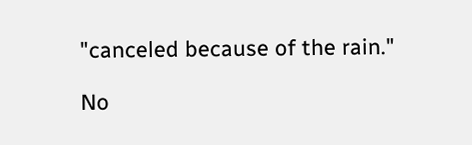"canceled because of the rain."

No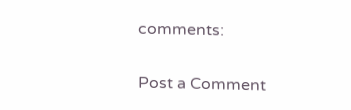comments:

Post a Comment